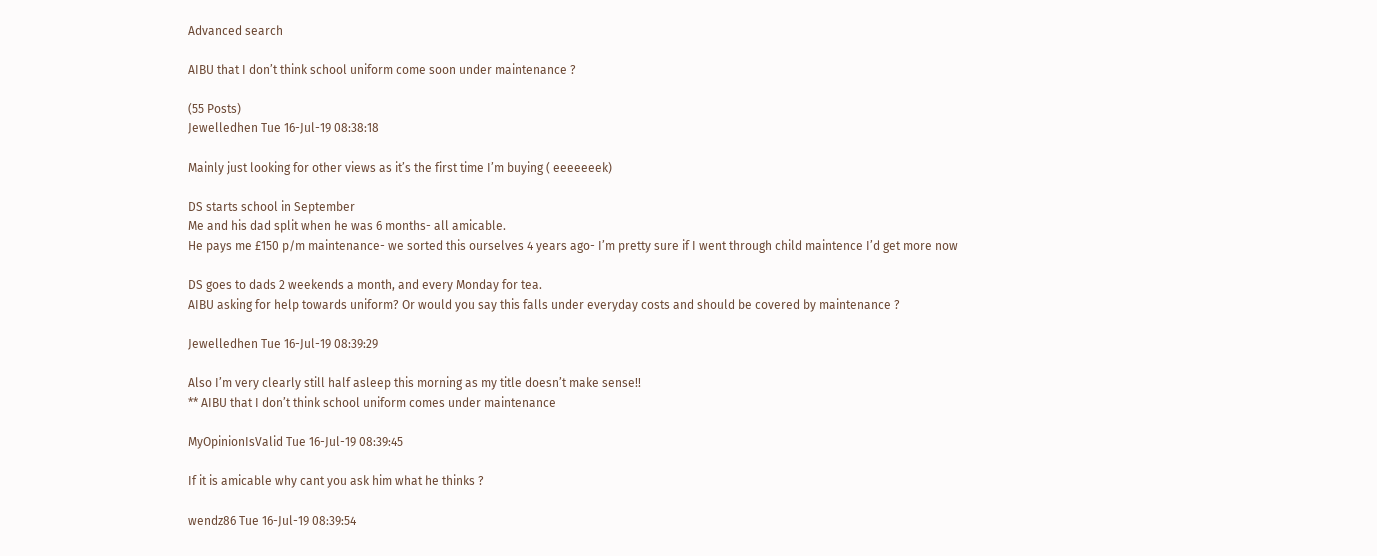Advanced search

AIBU that I don’t think school uniform come soon under maintenance ?

(55 Posts)
Jewelledhen Tue 16-Jul-19 08:38:18

Mainly just looking for other views as it’s the first time I’m buying ( eeeeeeek)

DS starts school in September
Me and his dad split when he was 6 months- all amicable.
He pays me £150 p/m maintenance- we sorted this ourselves 4 years ago- I’m pretty sure if I went through child maintence I’d get more now

DS goes to dads 2 weekends a month, and every Monday for tea.
AIBU asking for help towards uniform? Or would you say this falls under everyday costs and should be covered by maintenance ?

Jewelledhen Tue 16-Jul-19 08:39:29

Also I’m very clearly still half asleep this morning as my title doesn’t make sense!!
** AIBU that I don’t think school uniform comes under maintenance

MyOpinionIsValid Tue 16-Jul-19 08:39:45

If it is amicable why cant you ask him what he thinks ?

wendz86 Tue 16-Jul-19 08:39:54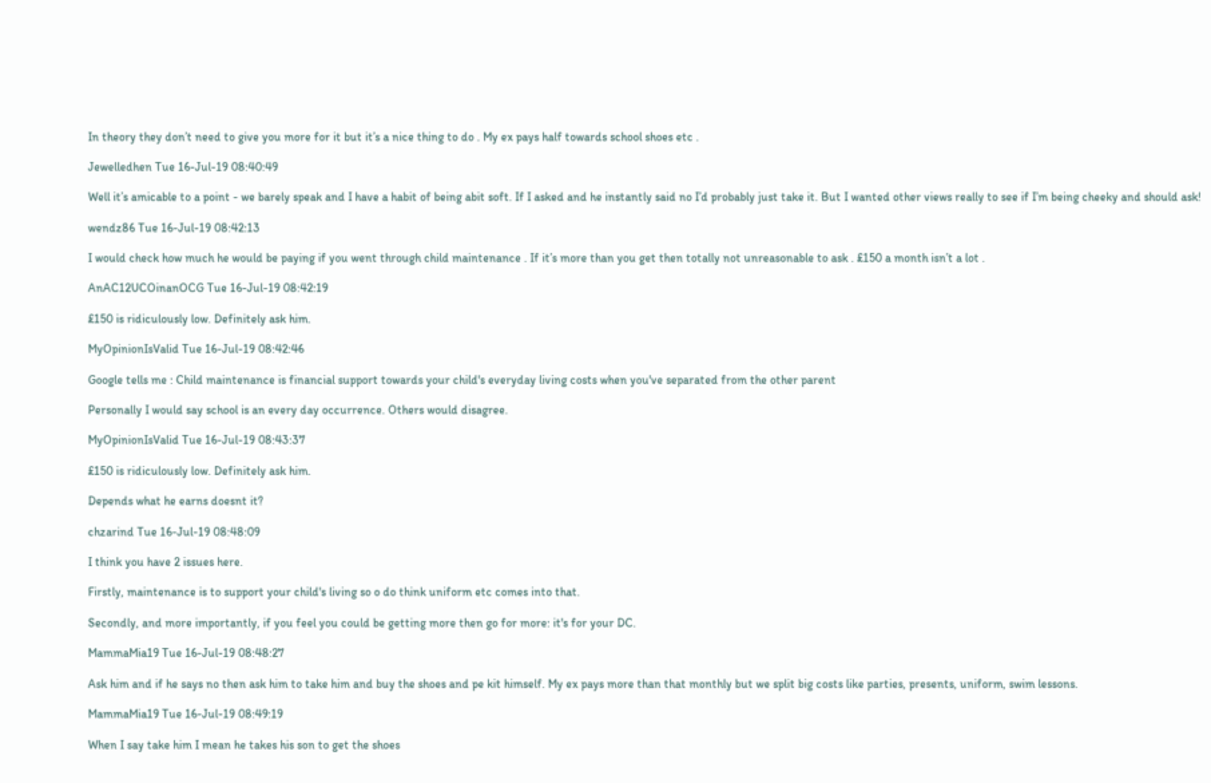In theory they don’t need to give you more for it but it’s a nice thing to do . My ex pays half towards school shoes etc .

Jewelledhen Tue 16-Jul-19 08:40:49

Well it’s amicable to a point - we barely speak and I have a habit of being abit soft. If I asked and he instantly said no I’d probably just take it. But I wanted other views really to see if I’m being cheeky and should ask!

wendz86 Tue 16-Jul-19 08:42:13

I would check how much he would be paying if you went through child maintenance . If it’s more than you get then totally not unreasonable to ask . £150 a month isn’t a lot .

AnAC12UCOinanOCG Tue 16-Jul-19 08:42:19

£150 is ridiculously low. Definitely ask him.

MyOpinionIsValid Tue 16-Jul-19 08:42:46

Google tells me : Child maintenance is financial support towards your child's everyday living costs when you've separated from the other parent

Personally I would say school is an every day occurrence. Others would disagree.

MyOpinionIsValid Tue 16-Jul-19 08:43:37

£150 is ridiculously low. Definitely ask him.

Depends what he earns doesnt it?

chzarind Tue 16-Jul-19 08:48:09

I think you have 2 issues here.

Firstly, maintenance is to support your child's living so o do think uniform etc comes into that.

Secondly, and more importantly, if you feel you could be getting more then go for more: it's for your DC.

MammaMia19 Tue 16-Jul-19 08:48:27

Ask him and if he says no then ask him to take him and buy the shoes and pe kit himself. My ex pays more than that monthly but we split big costs like parties, presents, uniform, swim lessons.

MammaMia19 Tue 16-Jul-19 08:49:19

When I say take him I mean he takes his son to get the shoes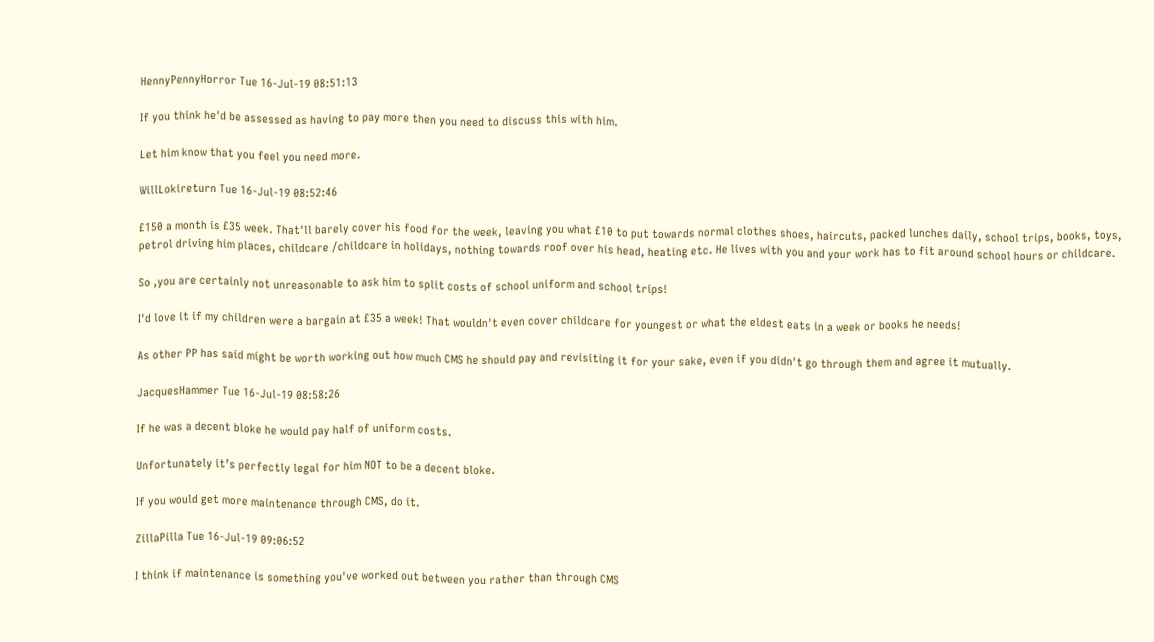HennyPennyHorror Tue 16-Jul-19 08:51:13

If you think he'd be assessed as having to pay more then you need to discuss this with him.

Let him know that you feel you need more.

WillLokireturn Tue 16-Jul-19 08:52:46

£150 a month is £35 week. That'll barely cover his food for the week, leaving you what £10 to put towards normal clothes shoes, haircuts, packed lunches daily, school trips, books, toys, petrol driving him places, childcare /childcare in holidays, nothing towards roof over his head, heating etc. He lives with you and your work has to fit around school hours or childcare.

So ,you are certainly not unreasonable to ask him to split costs of school uniform and school trips!

I'd love it if my children were a bargain at £35 a week! That wouldn't even cover childcare for youngest or what the eldest eats in a week or books he needs!

As other PP has said might be worth working out how much CMS he should pay and revisiting it for your sake, even if you didn't go through them and agree it mutually.

JacquesHammer Tue 16-Jul-19 08:58:26

If he was a decent bloke he would pay half of uniform costs.

Unfortunately it’s perfectly legal for him NOT to be a decent bloke.

If you would get more maintenance through CMS, do it.

ZillaPilla Tue 16-Jul-19 09:06:52

I think if maintenance is something you've worked out between you rather than through CMS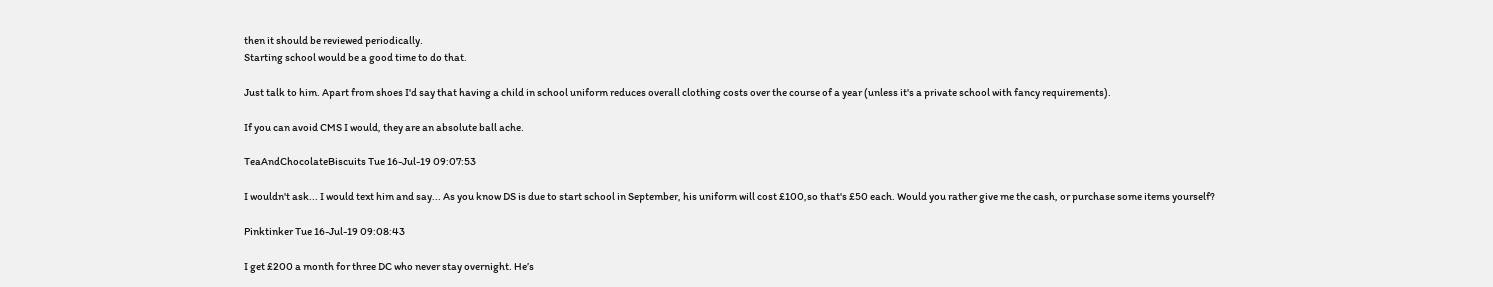then it should be reviewed periodically.
Starting school would be a good time to do that.

Just talk to him. Apart from shoes I'd say that having a child in school uniform reduces overall clothing costs over the course of a year (unless it's a private school with fancy requirements).

If you can avoid CMS I would, they are an absolute ball ache.

TeaAndChocolateBiscuits Tue 16-Jul-19 09:07:53

I wouldn't ask... I would text him and say... As you know DS is due to start school in September, his uniform will cost £100,so that's £50 each. Would you rather give me the cash, or purchase some items yourself?

Pinktinker Tue 16-Jul-19 09:08:43

I get £200 a month for three DC who never stay overnight. He’s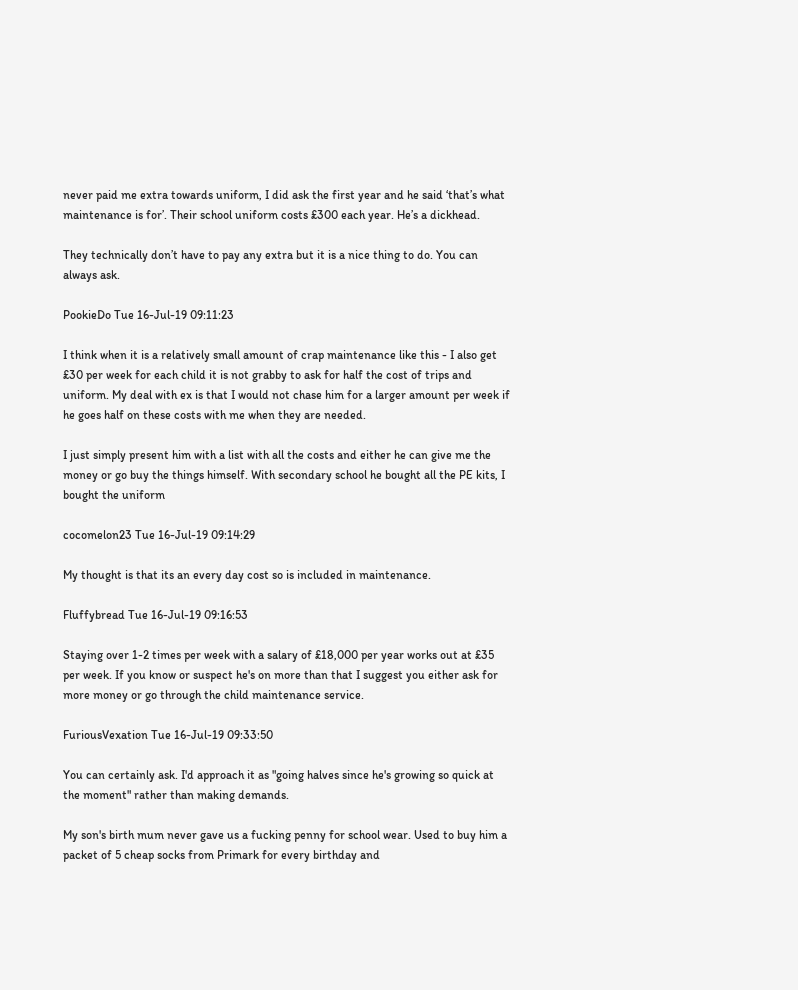never paid me extra towards uniform, I did ask the first year and he said ‘that’s what maintenance is for’. Their school uniform costs £300 each year. He’s a dickhead.

They technically don’t have to pay any extra but it is a nice thing to do. You can always ask.

PookieDo Tue 16-Jul-19 09:11:23

I think when it is a relatively small amount of crap maintenance like this - I also get £30 per week for each child it is not grabby to ask for half the cost of trips and uniform. My deal with ex is that I would not chase him for a larger amount per week if he goes half on these costs with me when they are needed.

I just simply present him with a list with all the costs and either he can give me the money or go buy the things himself. With secondary school he bought all the PE kits, I bought the uniform

cocomelon23 Tue 16-Jul-19 09:14:29

My thought is that its an every day cost so is included in maintenance.

Fluffybread Tue 16-Jul-19 09:16:53

Staying over 1-2 times per week with a salary of £18,000 per year works out at £35 per week. If you know or suspect he's on more than that I suggest you either ask for more money or go through the child maintenance service.

FuriousVexation Tue 16-Jul-19 09:33:50

You can certainly ask. I'd approach it as "going halves since he's growing so quick at the moment" rather than making demands.

My son's birth mum never gave us a fucking penny for school wear. Used to buy him a packet of 5 cheap socks from Primark for every birthday and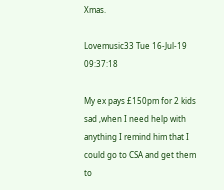Xmas.

Lovemusic33 Tue 16-Jul-19 09:37:18

My ex pays £150pm for 2 kids sad ,when I need help with anything I remind him that I could go to CSA and get them to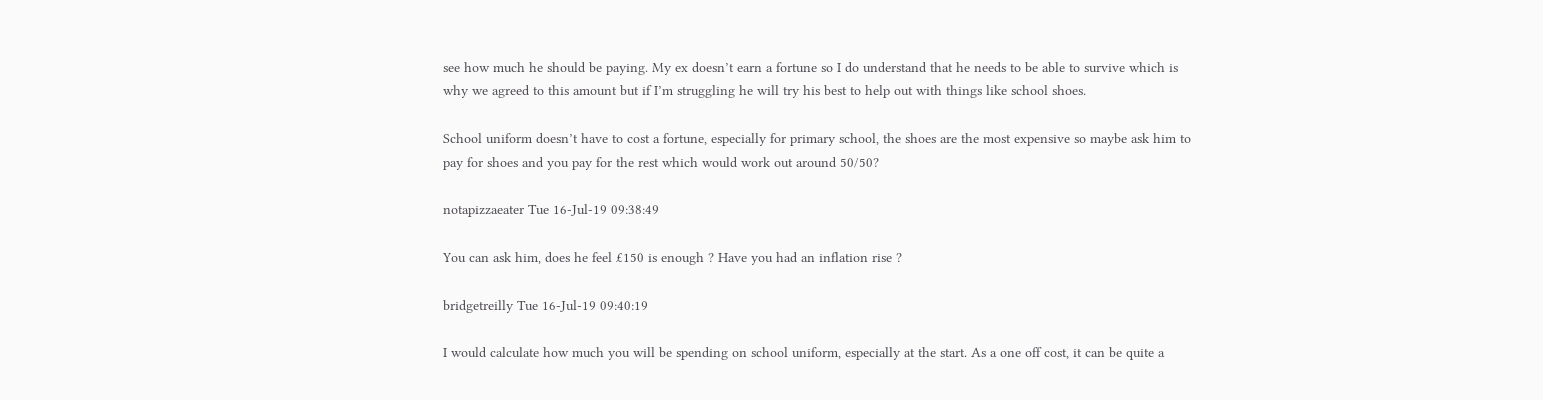see how much he should be paying. My ex doesn’t earn a fortune so I do understand that he needs to be able to survive which is why we agreed to this amount but if I’m struggling he will try his best to help out with things like school shoes.

School uniform doesn’t have to cost a fortune, especially for primary school, the shoes are the most expensive so maybe ask him to pay for shoes and you pay for the rest which would work out around 50/50?

notapizzaeater Tue 16-Jul-19 09:38:49

You can ask him, does he feel £150 is enough ? Have you had an inflation rise ?

bridgetreilly Tue 16-Jul-19 09:40:19

I would calculate how much you will be spending on school uniform, especially at the start. As a one off cost, it can be quite a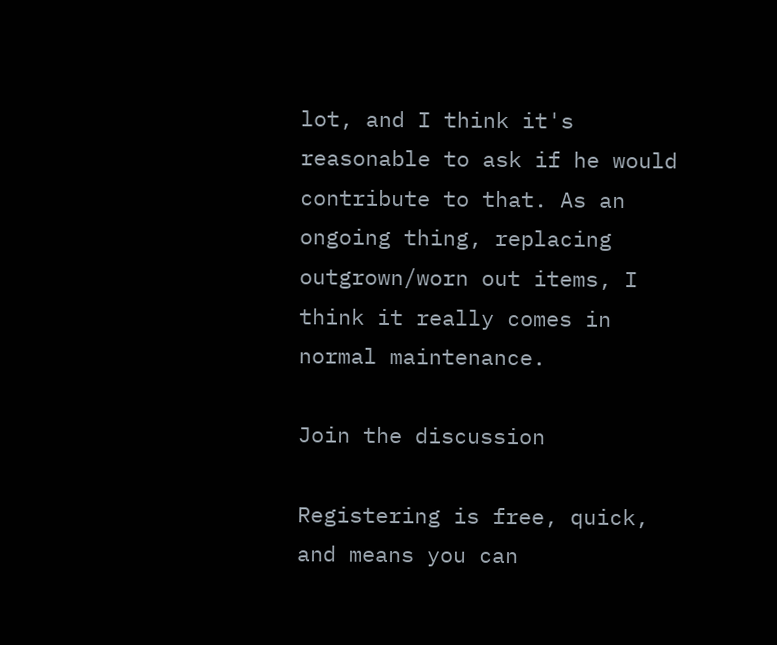lot, and I think it's reasonable to ask if he would contribute to that. As an ongoing thing, replacing outgrown/worn out items, I think it really comes in normal maintenance.

Join the discussion

Registering is free, quick, and means you can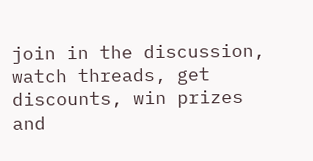join in the discussion, watch threads, get discounts, win prizes and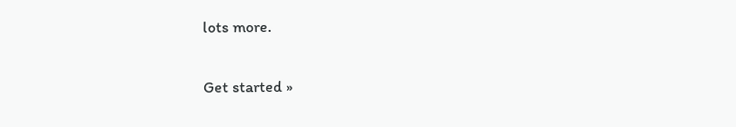lots more.

Get started »